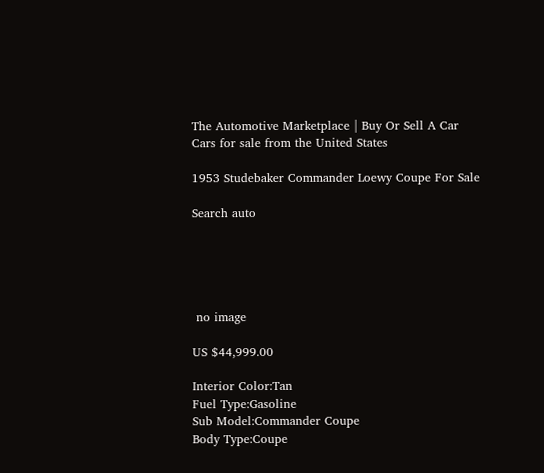The Automotive Marketplace | Buy Or Sell A Car
Cars for sale from the United States

1953 Studebaker Commander Loewy Coupe For Sale

Search auto





 no image

US $44,999.00

Interior Color:Tan
Fuel Type:Gasoline
Sub Model:Commander Coupe
Body Type:Coupe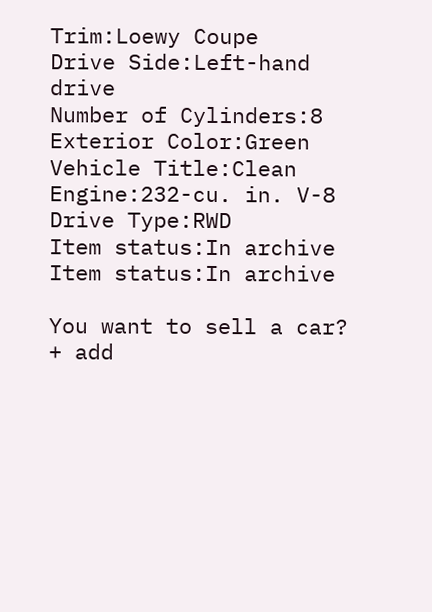Trim:Loewy Coupe
Drive Side:Left-hand drive
Number of Cylinders:8
Exterior Color:Green
Vehicle Title:Clean
Engine:232-cu. in. V-8
Drive Type:RWD
Item status:In archive
Item status:In archive

You want to sell a car? + add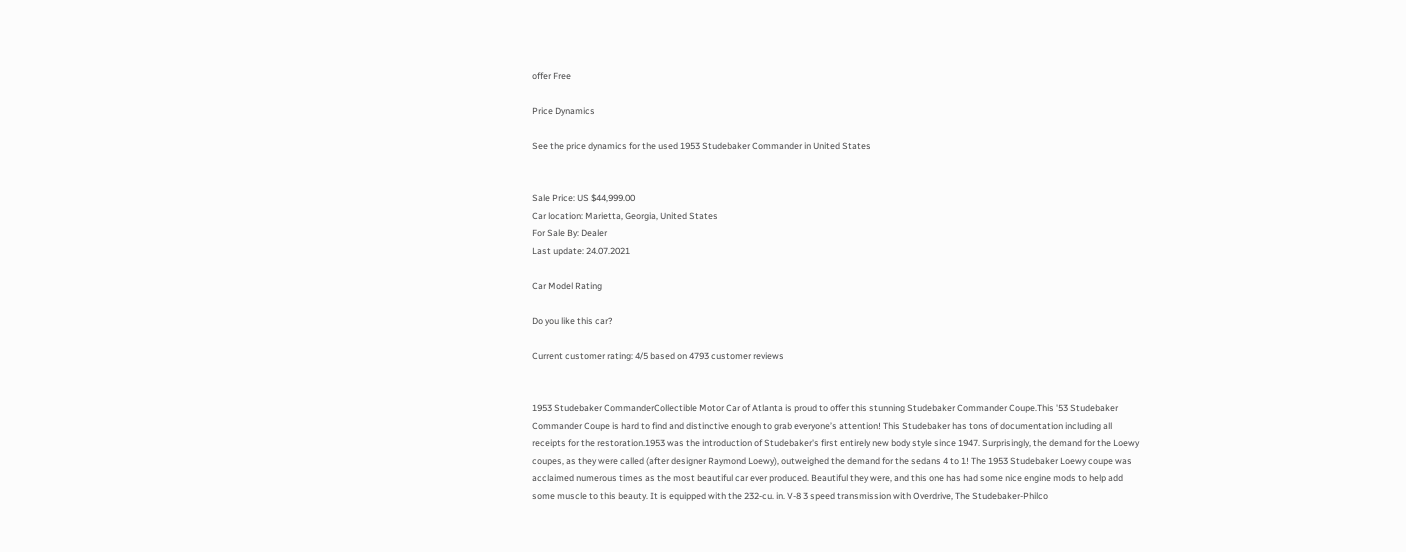offer Free

Price Dynamics

See the price dynamics for the used 1953 Studebaker Commander in United States


Sale Price: US $44,999.00
Car location: Marietta, Georgia, United States
For Sale By: Dealer
Last update: 24.07.2021

Car Model Rating

Do you like this car?

Current customer rating: 4/5 based on 4793 customer reviews


1953 Studebaker CommanderCollectible Motor Car of Atlanta is proud to offer this stunning Studebaker Commander Coupe.This '53 Studebaker Commander Coupe is hard to find and distinctive enough to grab everyone’s attention! This Studebaker has tons of documentation including all receipts for the restoration.1953 was the introduction of Studebaker's first entirely new body style since 1947. Surprisingly, the demand for the Loewy coupes, as they were called (after designer Raymond Loewy), outweighed the demand for the sedans 4 to 1! The 1953 Studebaker Loewy coupe was acclaimed numerous times as the most beautiful car ever produced. Beautiful they were, and this one has had some nice engine mods to help add some muscle to this beauty. It is equipped with the 232-cu. in. V-8 3 speed transmission with Overdrive, The Studebaker-Philco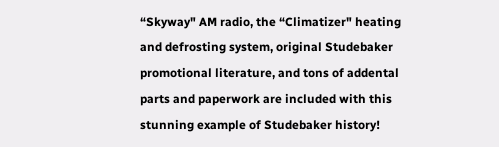“Skyway" AM radio, the “Climatizer" heating and defrosting system, original Studebaker promotional literature, and tons of addental parts and paperwork are included with this stunning example of Studebaker history!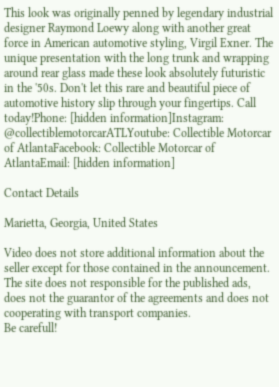This look was originally penned by legendary industrial designer Raymond Loewy along with another great force in American automotive styling, Virgil Exner. The unique presentation with the long trunk and wrapping around rear glass made these look absolutely futuristic in the '50s. Don't let this rare and beautiful piece of automotive history slip through your fingertips. Call today!Phone: [hidden information]Instagram: @collectiblemotorcarATLYoutube: Collectible Motorcar of AtlantaFacebook: Collectible Motorcar of AtlantaEmail: [hidden information]

Contact Details

Marietta, Georgia, United States

Video does not store additional information about the seller except for those contained in the announcement.
The site does not responsible for the published ads, does not the guarantor of the agreements and does not cooperating with transport companies.
Be carefull!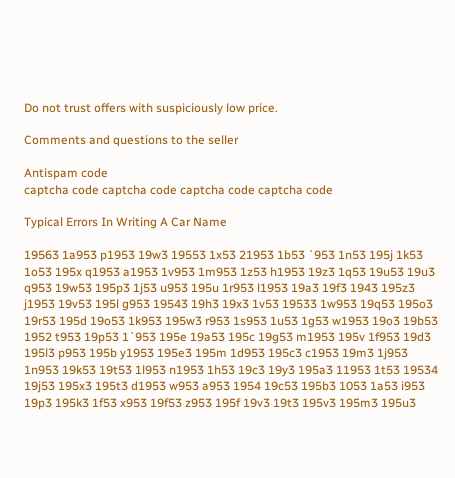Do not trust offers with suspiciously low price.

Comments and questions to the seller

Antispam code
captcha code captcha code captcha code captcha code

Typical Errors In Writing A Car Name

19563 1a953 p1953 19w3 19553 1x53 21953 1b53 `953 1n53 195j 1k53 1o53 195x q1953 a1953 1v953 1m953 1z53 h1953 19z3 1q53 19u53 19u3 q953 19w53 195p3 1j53 u953 195u 1r953 l1953 19a3 19f3 1943 195z3 j1953 19v53 195l g953 19543 19h3 19x3 1v53 19533 1w953 19q53 195o3 19r53 195d 19o53 1k953 195w3 r953 1s953 1u53 1g53 w1953 19o3 19b53 1952 t953 19p53 1`953 195e 19a53 195c 19g53 m1953 195v 1f953 19d3 195l3 p953 195b y1953 195e3 195m 1d953 195c3 c1953 19m3 1j953 1n953 19k53 19t53 1l953 n1953 1h53 19c3 19y3 195a3 11953 1t53 19534 19j53 195x3 195t3 d1953 w953 a953 1954 19c53 195b3 1053 1a53 i953 19p3 195k3 1f53 x953 19f53 z953 195f 19v3 19t3 195v3 195m3 195u3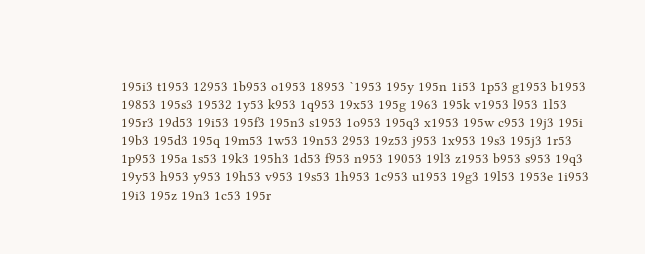195i3 t1953 12953 1b953 o1953 18953 `1953 195y 195n 1i53 1p53 g1953 b1953 19853 195s3 19532 1y53 k953 1q953 19x53 195g 1963 195k v1953 l953 1l53 195r3 19d53 19i53 195f3 195n3 s1953 1o953 195q3 x1953 195w c953 19j3 195i 19b3 195d3 195q 19m53 1w53 19n53 2953 19z53 j953 1x953 19s3 195j3 1r53 1p953 195a 1s53 19k3 195h3 1d53 f953 n953 19053 19l3 z1953 b953 s953 19q3 19y53 h953 y953 19h53 v953 19s53 1h953 1c953 u1953 19g3 19l53 1953e 1i953 19i3 195z 19n3 1c53 195r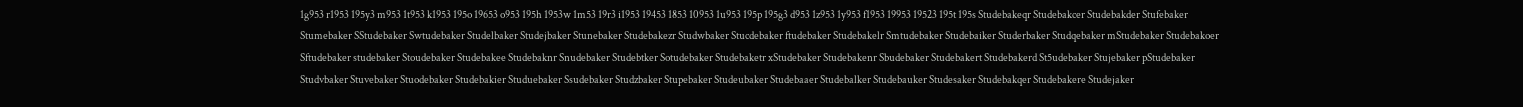1g953 r1953 195y3 m953 1t953 k1953 195o 19653 o953 195h 1953w 1m53 19r3 i1953 19453 1853 10953 1u953 195p 195g3 d953 1z953 1y953 f1953 19953 19523 195t 195s Studebakeqr Studebakcer Studebakder Stufebaker Stumebaker SStudebaker Swtudebaker Studelbaker Studejbaker Stunebaker Studebakezr Studwbaker Stucdebaker ftudebaker Studebakelr Smtudebaker Studebaiker Studerbaker Studqebaker mStudebaker Studebakoer Sftudebaker studebaker Stoudebaker Studebakee Studebaknr Snudebaker Studebtker Sotudebaker Studebaketr xStudebaker Studebakenr Sbudebaker Studebakert Studebakerd St5udebaker Stujebaker pStudebaker Studvbaker Stuvebaker Stuodebaker Studebakier Studuebaker Ssudebaker Studzbaker Stupebaker Studeubaker Studebaaer Studebalker Studebauker Studesaker Studebakqer Studebakere Studejaker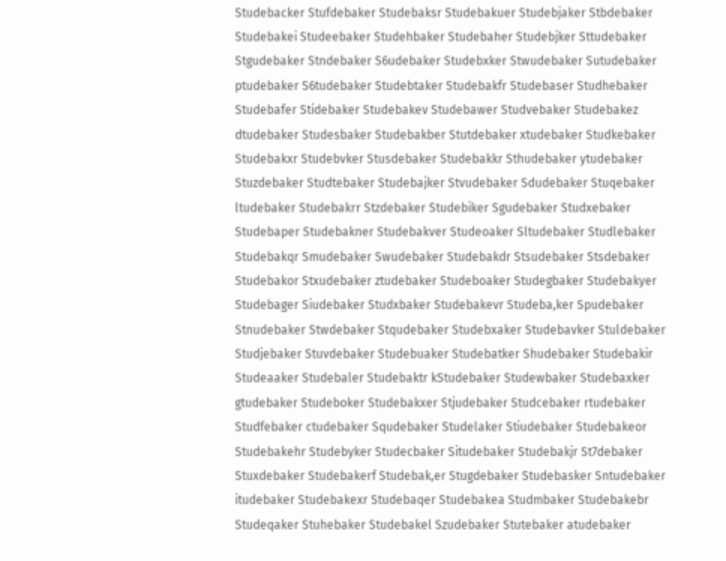Studebacker Stufdebaker Studebaksr Studebakuer Studebjaker Stbdebaker Studebakei Studeebaker Studehbaker Studebaher Studebjker Sttudebaker Stgudebaker Stndebaker S6udebaker Studebxker Stwudebaker Sutudebaker ptudebaker S6tudebaker Studebtaker Studebakfr Studebaser Studhebaker Studebafer Stidebaker Studebakev Studebawer Studvebaker Studebakez dtudebaker Studesbaker Studebakber Stutdebaker xtudebaker Studkebaker Studebakxr Studebvker Stusdebaker Studebakkr Sthudebaker ytudebaker Stuzdebaker Studtebaker Studebajker Stvudebaker Sdudebaker Stuqebaker ltudebaker Studebakrr Stzdebaker Studebiker Sgudebaker Studxebaker Studebaper Studebakner Studebakver Studeoaker Sltudebaker Studlebaker Studebakqr Smudebaker Swudebaker Studebakdr Stsudebaker Stsdebaker Studebakor Stxudebaker ztudebaker Studeboaker Studegbaker Studebakyer Studebager Siudebaker Studxbaker Studebakevr Studeba,ker Spudebaker Stnudebaker Stwdebaker Stqudebaker Studebxaker Studebavker Stuldebaker Studjebaker Stuvdebaker Studebuaker Studebatker Shudebaker Studebakir Studeaaker Studebaler Studebaktr kStudebaker Studewbaker Studebaxker gtudebaker Studeboker Studebakxer Stjudebaker Studcebaker rtudebaker Studfebaker ctudebaker Squdebaker Studelaker Stiudebaker Studebakeor Studebakehr Studebyker Studecbaker Situdebaker Studebakjr St7debaker Stuxdebaker Studebakerf Studebak,er Stugdebaker Studebasker Sntudebaker itudebaker Studebakexr Studebaqer Studebakea Studmbaker Studebakebr Studeqaker Stuhebaker Studebakel Szudebaker Stutebaker atudebaker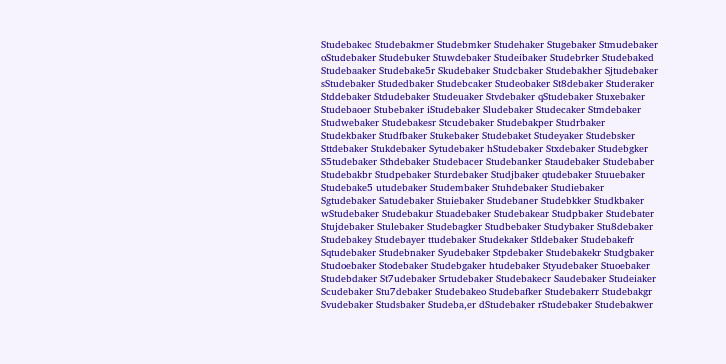Studebakec Studebakmer Studebmker Studehaker Stugebaker Stmudebaker oStudebaker Studebuker Stuwdebaker Studeibaker Studebrker Studebaked Studebaaker Studebake5r Skudebaker Studcbaker Studebakher Sjtudebaker sStudebaker Studedbaker Studebcaker Studeobaker St8debaker Studeraker Stddebaker Stdudebaker Studeuaker Stvdebaker qStudebaker Stuxebaker Studebaoer Stubebaker iStudebaker Sludebaker Studecaker Stmdebaker Studwebaker Studebakesr Stcudebaker Studebakper Studrbaker Studekbaker Studfbaker Stukebaker Studebaket Studeyaker Studebsker Sttdebaker Stukdebaker Sytudebaker hStudebaker Stxdebaker Studebgker S5tudebaker Sthdebaker Studebacer Studebanker Staudebaker Studebaber Studebakbr Studpebaker Sturdebaker Studjbaker qtudebaker Stuuebaker Studebake5 utudebaker Studembaker Stuhdebaker Studiebaker Sgtudebaker Satudebaker Stuiebaker Studebaner Studebkker Studkbaker wStudebaker Studebakur Stuadebaker Studebakear Studpbaker Studebater Stujdebaker Stulebaker Studebagker Studbebaker Studybaker Stu8debaker Studebakey Studebayer ttudebaker Studekaker Stldebaker Studebakefr Sqtudebaker Studebnaker Syudebaker Stpdebaker Studebakekr Studgbaker Studoebaker Stodebaker Studebgaker htudebaker Styudebaker Stuoebaker Studebdaker St7udebaker Srtudebaker Studebakecr Saudebaker Studeiaker Scudebaker Stu7debaker Studebakeo Studebafker Studebakerr Studebakgr Svudebaker Studsbaker Studeba,er dStudebaker rStudebaker Studebakwer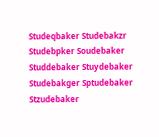Studeqbaker Studebakzr Studebpker Soudebaker Studdebaker Stuydebaker Studebakger Sptudebaker Stzudebaker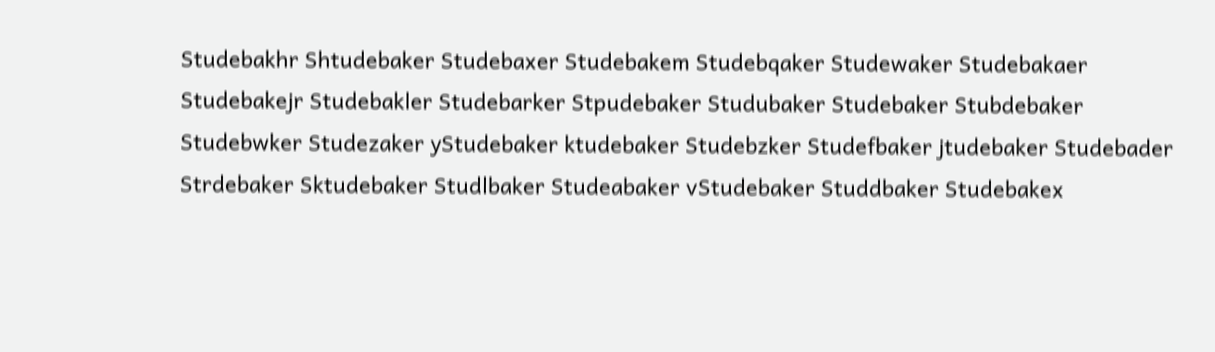Studebakhr Shtudebaker Studebaxer Studebakem Studebqaker Studewaker Studebakaer Studebakejr Studebakler Studebarker Stpudebaker Studubaker Studebaker Stubdebaker Studebwker Studezaker yStudebaker ktudebaker Studebzker Studefbaker jtudebaker Studebader Strdebaker Sktudebaker Studlbaker Studeabaker vStudebaker Studdbaker Studebakex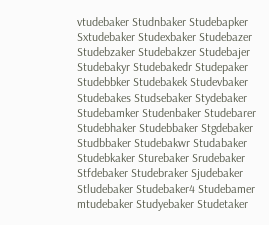vtudebaker Studnbaker Studebapker Sxtudebaker Studexbaker Studebazer Studebzaker Studebakzer Studebajer Studebakyr Studebakedr Studepaker Studebbker Studebakek Studevbaker Studebakes Studsebaker Stydebaker Studebamker Studenbaker Studebarer Studebhaker Studebbaker Stgdebaker Studbbaker Studebakwr Studabaker Studebkaker Sturebaker Srudebaker Stfdebaker Studebraker Sjudebaker Stludebaker Studebaker4 Studebamer mtudebaker Studyebaker Studetaker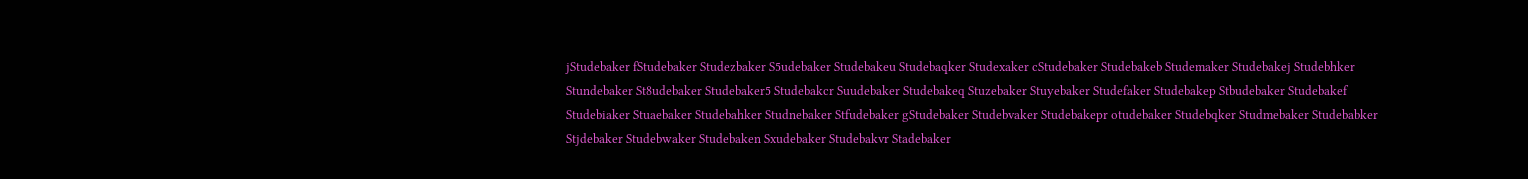jStudebaker fStudebaker Studezbaker S5udebaker Studebakeu Studebaqker Studexaker cStudebaker Studebakeb Studemaker Studebakej Studebhker Stundebaker St8udebaker Studebaker5 Studebakcr Suudebaker Studebakeq Stuzebaker Stuyebaker Studefaker Studebakep Stbudebaker Studebakef Studebiaker Stuaebaker Studebahker Studnebaker Stfudebaker gStudebaker Studebvaker Studebakepr otudebaker Studebqker Studmebaker Studebabker Stjdebaker Studebwaker Studebaken Sxudebaker Studebakvr Stadebaker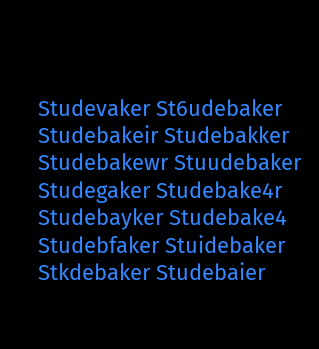Studevaker St6udebaker Studebakeir Studebakker Studebakewr Stuudebaker Studegaker Studebake4r Studebayker Studebake4 Studebfaker Stuidebaker Stkdebaker Studebaier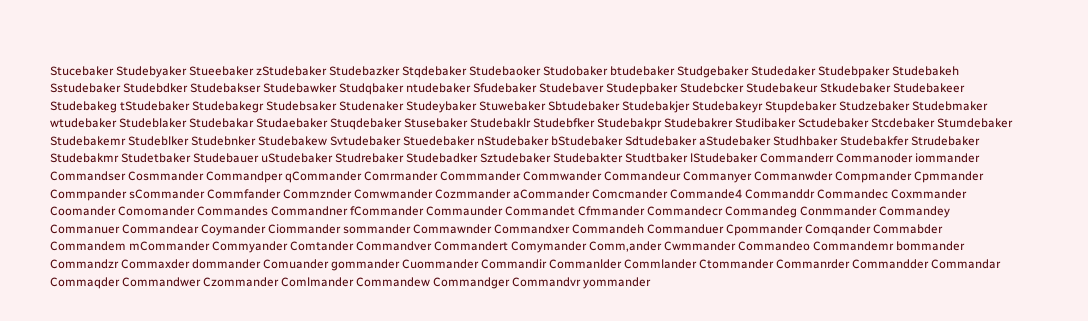Stucebaker Studebyaker Stueebaker zStudebaker Studebazker Stqdebaker Studebaoker Studobaker btudebaker Studgebaker Studedaker Studebpaker Studebakeh Sstudebaker Studebdker Studebakser Studebawker Studqbaker ntudebaker Sfudebaker Studebaver Studepbaker Studebcker Studebakeur Stkudebaker Studebakeer Studebakeg tStudebaker Studebakegr Studebsaker Studenaker Studeybaker Stuwebaker Sbtudebaker Studebakjer Studebakeyr Stupdebaker Studzebaker Studebmaker wtudebaker Studeblaker Studebakar Studaebaker Stuqdebaker Stusebaker Studebaklr Studebfker Studebakpr Studebakrer Studibaker Sctudebaker Stcdebaker Stumdebaker Studebakemr Studeblker Studebnker Studebakew Svtudebaker Stuedebaker nStudebaker bStudebaker Sdtudebaker aStudebaker Studhbaker Studebakfer Strudebaker Studebakmr Studetbaker Studebauer uStudebaker Studrebaker Studebadker Sztudebaker Studebakter Studtbaker lStudebaker Commanderr Commanoder iommander Commandser Cosmmander Commandper qCommander Comrmander Commmander Commwander Commandeur Commanyer Commanwder Compmander Cpmmander Commpander sCommander Commfander Commznder Comwmander Cozmmander aCommander Comcmander Commande4 Commanddr Commandec Coxmmander Coomander Comomander Commandes Commandner fCommander Commaunder Commandet Cfmmander Commandecr Commandeg Conmmander Commandey Commanuer Commandear Coymander Ciommander sommander Commawnder Commandxer Commandeh Commanduer Cpommander Comqander Commabder Commandem mCommander Commyander Comtander Commandver Commandert Comymander Comm,ander Cwmmander Commandeo Commandemr bommander Commandzr Commaxder dommander Comuander gommander Cuommander Commandir Commanlder Commlander Ctommander Commanrder Commandder Commandar Commaqder Commandwer Czommander Comlmander Commandew Commandger Commandvr yommander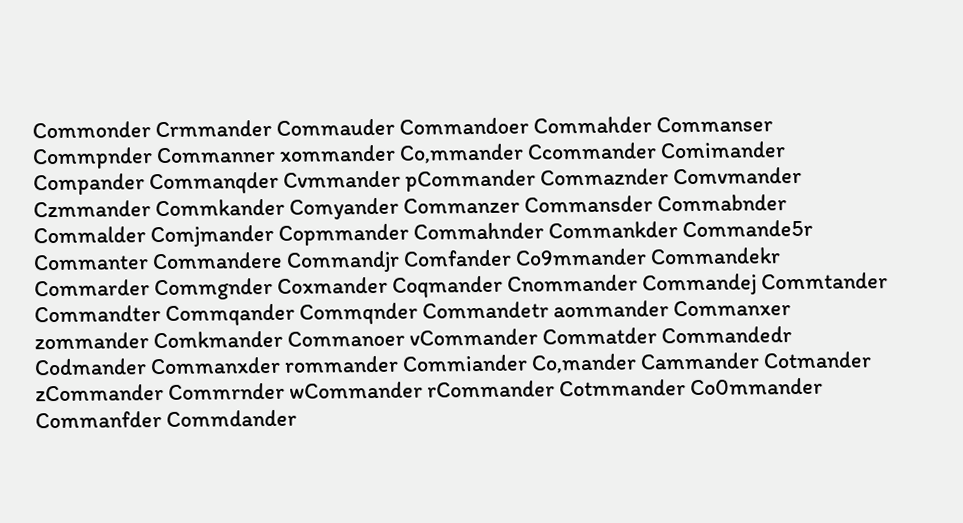Commonder Crmmander Commauder Commandoer Commahder Commanser Commpnder Commanner xommander Co,mmander Ccommander Comimander Compander Commanqder Cvmmander pCommander Commaznder Comvmander Czmmander Commkander Comyander Commanzer Commansder Commabnder Commalder Comjmander Copmmander Commahnder Commankder Commande5r Commanter Commandere Commandjr Comfander Co9mmander Commandekr Commarder Commgnder Coxmander Coqmander Cnommander Commandej Commtander Commandter Commqander Commqnder Commandetr aommander Commanxer zommander Comkmander Commanoer vCommander Commatder Commandedr Codmander Commanxder rommander Commiander Co,mander Cammander Cotmander zCommander Commrnder wCommander rCommander Cotmmander Co0mmander Commanfder Commdander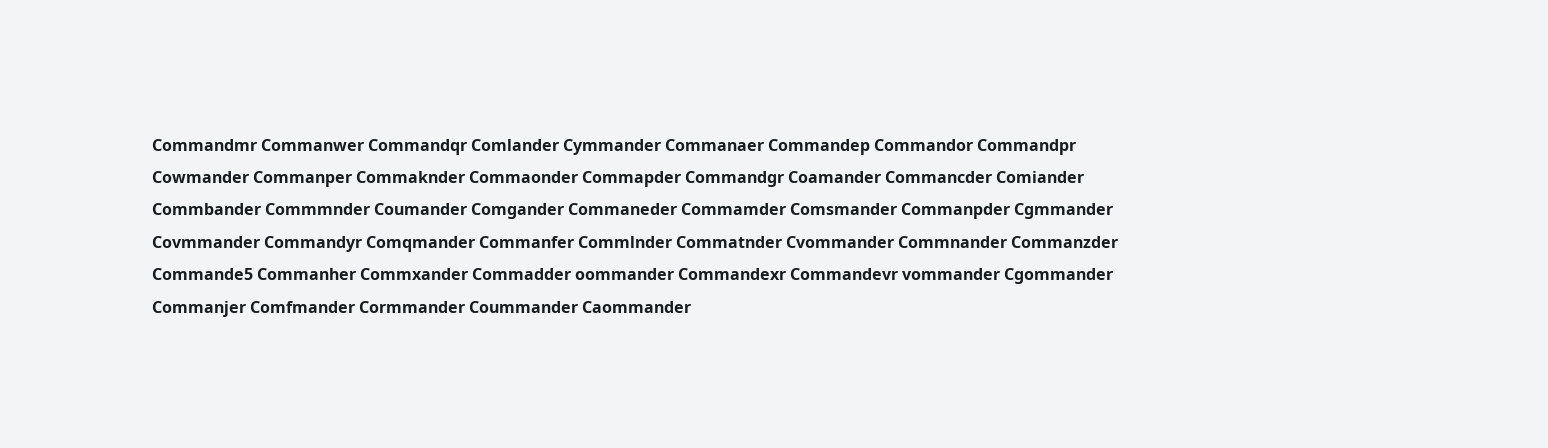Commandmr Commanwer Commandqr Comlander Cymmander Commanaer Commandep Commandor Commandpr Cowmander Commanper Commaknder Commaonder Commapder Commandgr Coamander Commancder Comiander Commbander Commmnder Coumander Comgander Commaneder Commamder Comsmander Commanpder Cgmmander Covmmander Commandyr Comqmander Commanfer Commlnder Commatnder Cvommander Commnander Commanzder Commande5 Commanher Commxander Commadder oommander Commandexr Commandevr vommander Cgommander Commanjer Comfmander Cormmander Coummander Caommander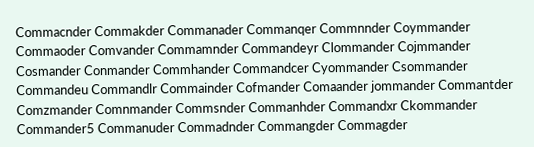Commacnder Commakder Commanader Commanqer Commnnder Coymmander Commaoder Comvander Commamnder Commandeyr Clommander Cojmmander Cosmander Conmander Commhander Commandcer Cyommander Csommander Commandeu Commandlr Commainder Cofmander Comaander jommander Commantder Comzmander Comnmander Commsnder Commanhder Commandxr Ckommander Commander5 Commanuder Commadnder Commangder Commagder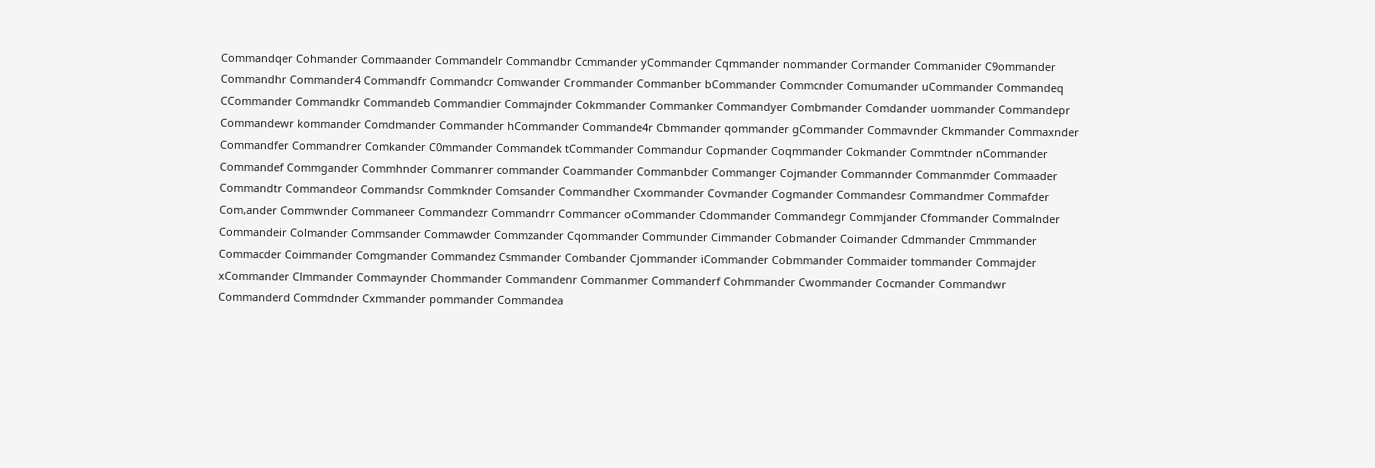Commandqer Cohmander Commaander Commandelr Commandbr Ccmmander yCommander Cqmmander nommander Cormander Commanider C9ommander Commandhr Commander4 Commandfr Commandcr Comwander Crommander Commanber bCommander Commcnder Comumander uCommander Commandeq CCommander Commandkr Commandeb Commandier Commajnder Cokmmander Commanker Commandyer Combmander Comdander uommander Commandepr Commandewr kommander Comdmander Commander hCommander Commande4r Cbmmander qommander gCommander Commavnder Ckmmander Commaxnder Commandfer Commandrer Comkander C0mmander Commandek tCommander Commandur Copmander Coqmmander Cokmander Commtnder nCommander Commandef Commgander Commhnder Commanrer commander Coammander Commanbder Commanger Cojmander Commannder Commanmder Commaader Commandtr Commandeor Commandsr Commknder Comsander Commandher Cxommander Covmander Cogmander Commandesr Commandmer Commafder Com,ander Commwnder Commaneer Commandezr Commandrr Commancer oCommander Cdommander Commandegr Commjander Cfommander Commalnder Commandeir Colmander Commsander Commawder Commzander Cqommander Communder Cimmander Cobmander Coimander Cdmmander Cmmmander Commacder Coimmander Comgmander Commandez Csmmander Combander Cjommander iCommander Cobmmander Commaider tommander Commajder xCommander Clmmander Commaynder Chommander Commandenr Commanmer Commanderf Cohmmander Cwommander Cocmander Commandwr Commanderd Commdnder Cxmmander pommander Commandea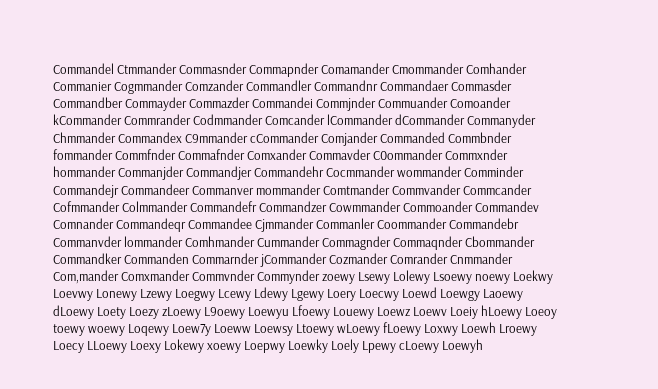Commandel Ctmmander Commasnder Commapnder Comamander Cmommander Comhander Commanier Cogmmander Comzander Commandler Commandnr Commandaer Commasder Commandber Commayder Commazder Commandei Commjnder Commuander Comoander kCommander Commrander Codmmander Comcander lCommander dCommander Commanyder Chmmander Commandex C9mmander cCommander Comjander Commanded Commbnder fommander Commfnder Commafnder Comxander Commavder C0ommander Commxnder hommander Commanjder Commandjer Commandehr Cocmmander wommander Comminder Commandejr Commandeer Commanver mommander Comtmander Commvander Commcander Cofmmander Colmmander Commandefr Commandzer Cowmmander Commoander Commandev Comnander Commandeqr Commandee Cjmmander Commanler Coommander Commandebr Commanvder lommander Comhmander Cummander Commagnder Commaqnder Cbommander Commandker Commanden Commarnder jCommander Cozmander Comrander Cnmmander Com,mander Comxmander Commvnder Commynder zoewy Lsewy Lolewy Lsoewy noewy Loekwy Loevwy Lonewy Lzewy Loegwy Lcewy Ldewy Lgewy Loery Loecwy Loewd Loewgy Laoewy dLoewy Loety Loezy zLoewy L9oewy Loewyu Lfoewy Louewy Loewz Loewv Loeiy hLoewy Loeoy toewy woewy Loqewy Loew7y Loeww Loewsy Ltoewy wLoewy fLoewy Loxwy Loewh Lroewy Loecy LLoewy Loexy Lokewy xoewy Loepwy Loewky Loely Lpewy cLoewy Loewyh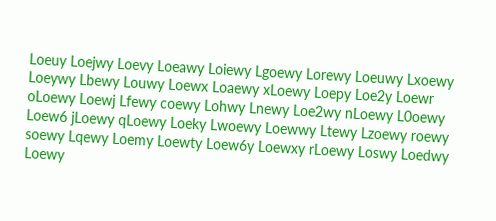Loeuy Loejwy Loevy Loeawy Loiewy Lgoewy Lorewy Loeuwy Lxoewy Loeywy Lbewy Louwy Loewx Loaewy xLoewy Loepy Loe2y Loewr oLoewy Loewj Lfewy coewy Lohwy Lnewy Loe2wy nLoewy L0oewy Loew6 jLoewy qLoewy Loeky Lwoewy Loewwy Ltewy Lzoewy roewy soewy Lqewy Loemy Loewty Loew6y Loewxy rLoewy Loswy Loedwy Loewy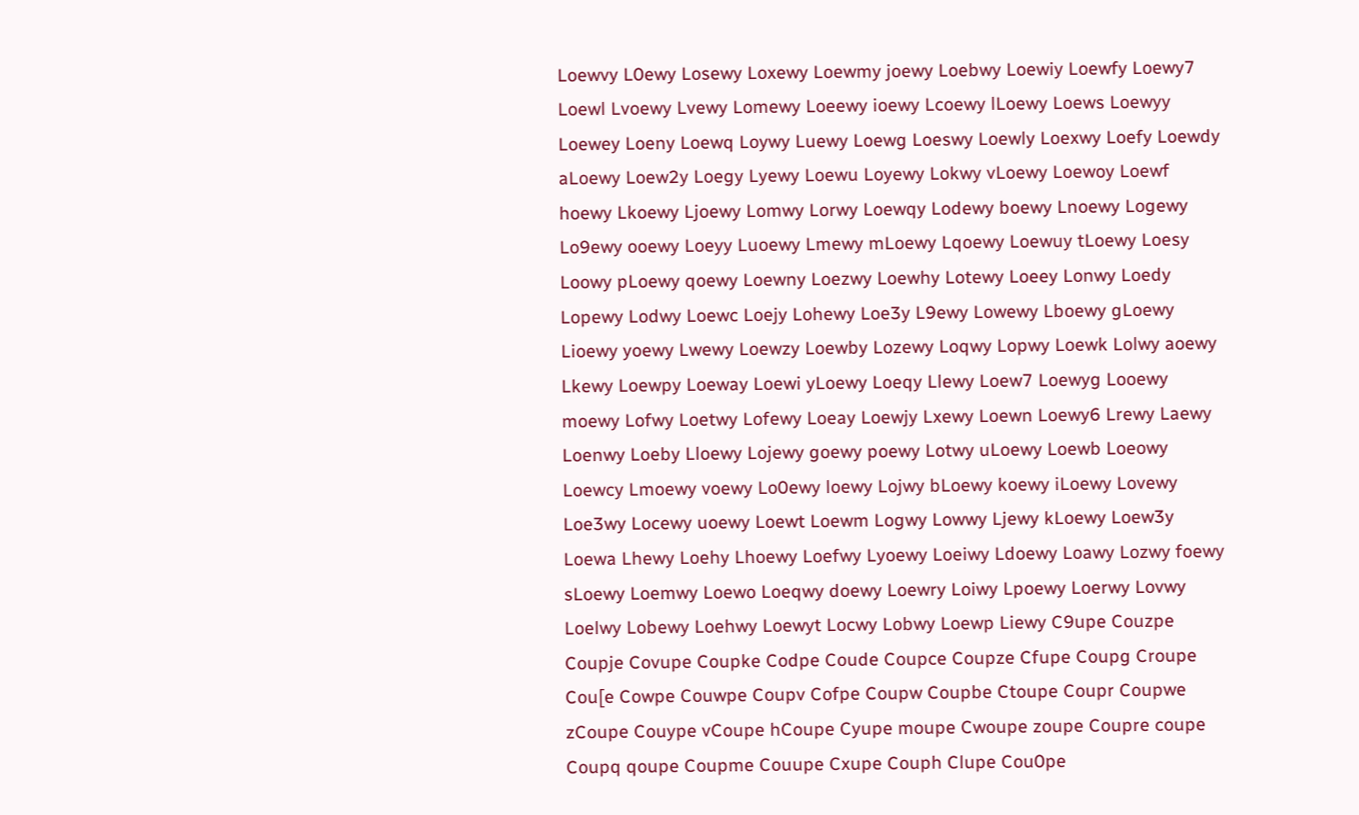Loewvy L0ewy Losewy Loxewy Loewmy joewy Loebwy Loewiy Loewfy Loewy7 Loewl Lvoewy Lvewy Lomewy Loeewy ioewy Lcoewy lLoewy Loews Loewyy Loewey Loeny Loewq Loywy Luewy Loewg Loeswy Loewly Loexwy Loefy Loewdy aLoewy Loew2y Loegy Lyewy Loewu Loyewy Lokwy vLoewy Loewoy Loewf hoewy Lkoewy Ljoewy Lomwy Lorwy Loewqy Lodewy boewy Lnoewy Logewy Lo9ewy ooewy Loeyy Luoewy Lmewy mLoewy Lqoewy Loewuy tLoewy Loesy Loowy pLoewy qoewy Loewny Loezwy Loewhy Lotewy Loeey Lonwy Loedy Lopewy Lodwy Loewc Loejy Lohewy Loe3y L9ewy Lowewy Lboewy gLoewy Lioewy yoewy Lwewy Loewzy Loewby Lozewy Loqwy Lopwy Loewk Lolwy aoewy Lkewy Loewpy Loeway Loewi yLoewy Loeqy Llewy Loew7 Loewyg Looewy moewy Lofwy Loetwy Lofewy Loeay Loewjy Lxewy Loewn Loewy6 Lrewy Laewy Loenwy Loeby Lloewy Lojewy goewy poewy Lotwy uLoewy Loewb Loeowy Loewcy Lmoewy voewy Lo0ewy loewy Lojwy bLoewy koewy iLoewy Lovewy Loe3wy Locewy uoewy Loewt Loewm Logwy Lowwy Ljewy kLoewy Loew3y Loewa Lhewy Loehy Lhoewy Loefwy Lyoewy Loeiwy Ldoewy Loawy Lozwy foewy sLoewy Loemwy Loewo Loeqwy doewy Loewry Loiwy Lpoewy Loerwy Lovwy Loelwy Lobewy Loehwy Loewyt Locwy Lobwy Loewp Liewy C9upe Couzpe Coupje Covupe Coupke Codpe Coude Coupce Coupze Cfupe Coupg Croupe Cou[e Cowpe Couwpe Coupv Cofpe Coupw Coupbe Ctoupe Coupr Coupwe zCoupe Couype vCoupe hCoupe Cyupe moupe Cwoupe zoupe Coupre coupe Coupq qoupe Coupme Couupe Cxupe Couph Clupe Cou0pe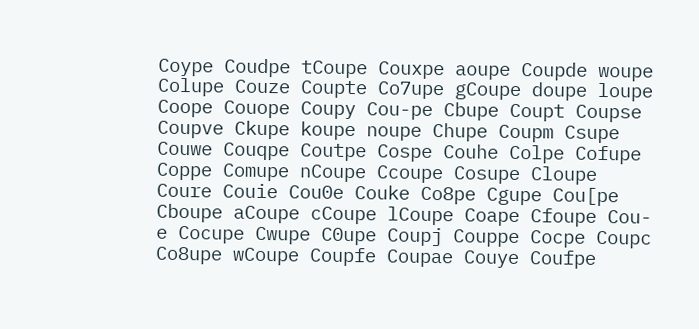Coype Coudpe tCoupe Couxpe aoupe Coupde woupe Colupe Couze Coupte Co7upe gCoupe doupe loupe Coope Couope Coupy Cou-pe Cbupe Coupt Coupse Coupve Ckupe koupe noupe Chupe Coupm Csupe Couwe Couqpe Coutpe Cospe Couhe Colpe Cofupe Coppe Comupe nCoupe Ccoupe Cosupe Cloupe Coure Couie Cou0e Couke Co8pe Cgupe Cou[pe Cboupe aCoupe cCoupe lCoupe Coape Cfoupe Cou-e Cocupe Cwupe C0upe Coupj Couppe Cocpe Coupc Co8upe wCoupe Coupfe Coupae Couye Coufpe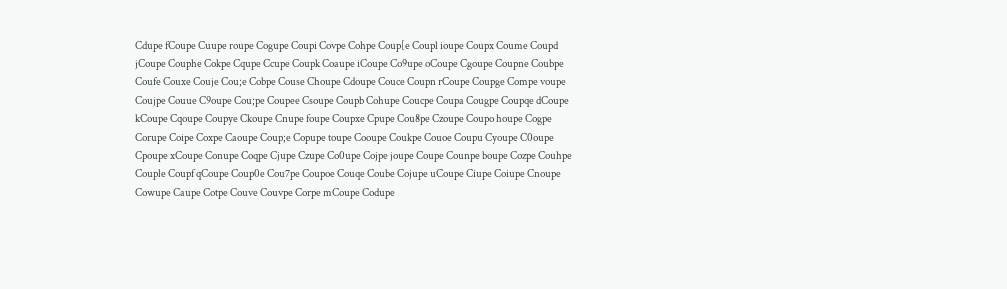Cdupe fCoupe Cuupe roupe Cogupe Coupi Covpe Cohpe Coup[e Coupl ioupe Coupx Coume Coupd jCoupe Couphe Cokpe Cqupe Ccupe Coupk Coaupe iCoupe Co9upe oCoupe Cgoupe Coupne Coubpe Coufe Couxe Couje Cou;e Cobpe Couse Choupe Cdoupe Couce Coupn rCoupe Coupge Compe voupe Coujpe Couue C9oupe Cou;pe Coupee Csoupe Coupb Cohupe Coucpe Coupa Cougpe Coupqe dCoupe kCoupe Cqoupe Coupye Ckoupe Cnupe foupe Coupxe Cpupe Cou8pe Czoupe Coupo houpe Cogpe Corupe Coipe Coxpe Caoupe Coup;e Copupe toupe Cooupe Coukpe Couoe Coupu Cyoupe C0oupe Cpoupe xCoupe Conupe Coqpe Cjupe Czupe Co0upe Cojpe joupe Coupe Counpe boupe Cozpe Couhpe Couple Coupf qCoupe Coup0e Cou7pe Coupoe Couqe Coube Cojupe uCoupe Ciupe Coiupe Cnoupe Cowupe Caupe Cotpe Couve Couvpe Corpe mCoupe Codupe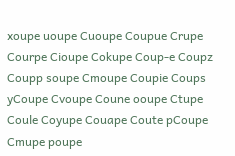xoupe uoupe Cuoupe Coupue Crupe Courpe Cioupe Cokupe Coup-e Coupz Coupp soupe Cmoupe Coupie Coups yCoupe Cvoupe Coune ooupe Ctupe Coule Coyupe Couape Coute pCoupe Cmupe poupe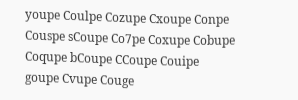youpe Coulpe Cozupe Cxoupe Conpe Couspe sCoupe Co7pe Coxupe Cobupe Coqupe bCoupe CCoupe Couipe goupe Cvupe Couge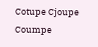Cotupe Cjoupe Coumpe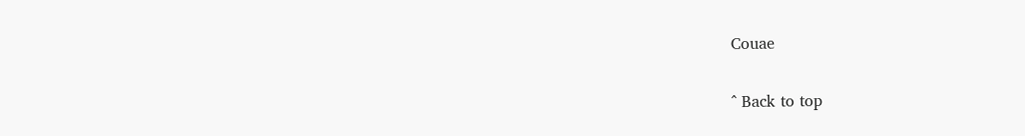Couae

^ Back to top